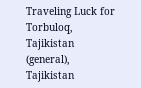Traveling Luck for Torbuloq, Tajikistan (general), Tajikistan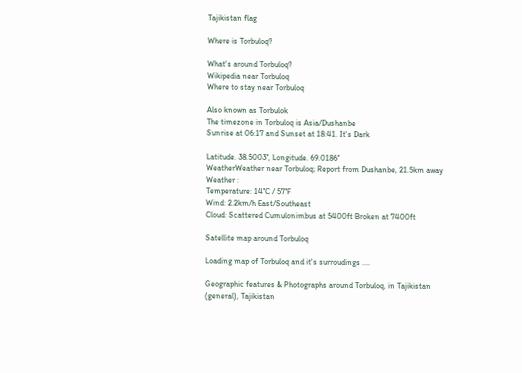Tajikistan flag

Where is Torbuloq?

What's around Torbuloq?
Wikipedia near Torbuloq
Where to stay near Torbuloq

Also known as Torbulok
The timezone in Torbuloq is Asia/Dushanbe
Sunrise at 06:17 and Sunset at 18:41. It's Dark

Latitude. 38.5003°, Longitude. 69.0186°
WeatherWeather near Torbuloq; Report from Dushanbe, 21.5km away
Weather :
Temperature: 14°C / 57°F
Wind: 2.2km/h East/Southeast
Cloud: Scattered Cumulonimbus at 5400ft Broken at 7400ft

Satellite map around Torbuloq

Loading map of Torbuloq and it's surroudings ....

Geographic features & Photographs around Torbuloq, in Tajikistan (general), Tajikistan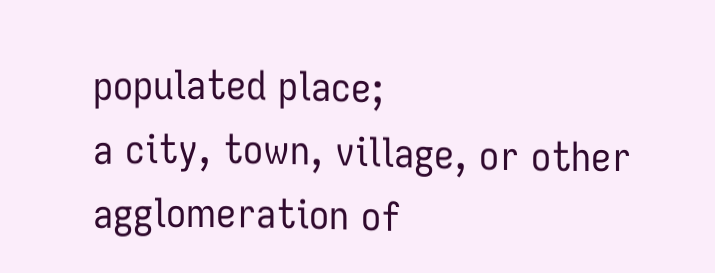populated place;
a city, town, village, or other agglomeration of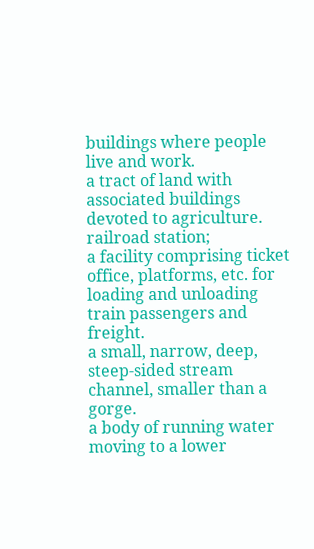buildings where people live and work.
a tract of land with associated buildings devoted to agriculture.
railroad station;
a facility comprising ticket office, platforms, etc. for loading and unloading train passengers and freight.
a small, narrow, deep, steep-sided stream channel, smaller than a gorge.
a body of running water moving to a lower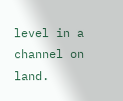level in a channel on land.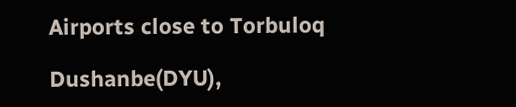Airports close to Torbuloq

Dushanbe(DYU),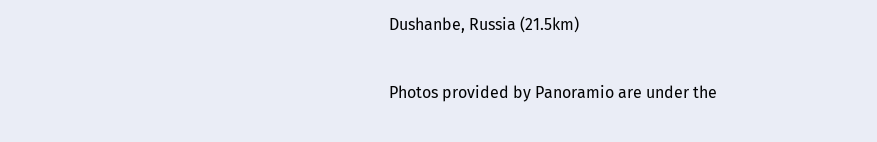Dushanbe, Russia (21.5km)

Photos provided by Panoramio are under the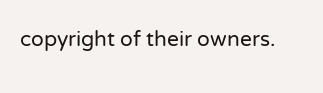copyright of their owners.